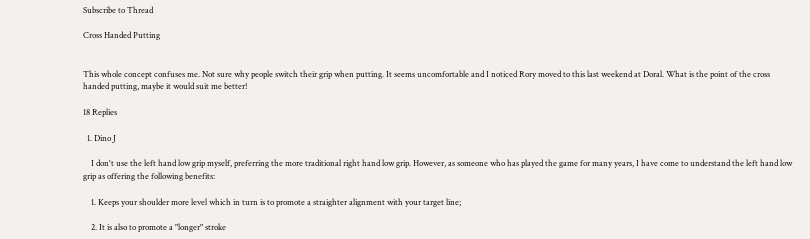Subscribe to Thread

Cross Handed Putting


This whole concept confuses me. Not sure why people switch their grip when putting. It seems uncomfortable and I noticed Rory moved to this last weekend at Doral. What is the point of the cross handed putting, maybe it would suit me better!

18 Replies

  1. Dino J

    I don't use the left hand low grip myself, preferring the more traditional right hand low grip. However, as someone who has played the game for many years, I have come to understand the left hand low grip as offering the following benefits:

    1. Keeps your shoulder more level which in turn is to promote a straighter alignment with your target line;

    2. It is also to promote a "longer" stroke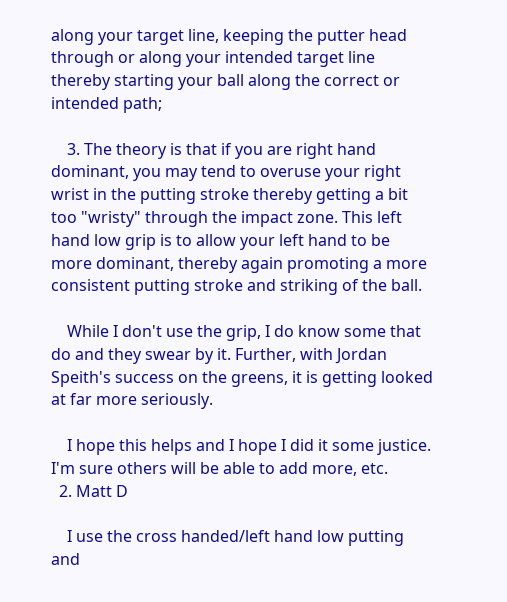along your target line, keeping the putter head through or along your intended target line thereby starting your ball along the correct or intended path;

    3. The theory is that if you are right hand dominant, you may tend to overuse your right wrist in the putting stroke thereby getting a bit too "wristy" through the impact zone. This left hand low grip is to allow your left hand to be more dominant, thereby again promoting a more consistent putting stroke and striking of the ball.

    While I don't use the grip, I do know some that do and they swear by it. Further, with Jordan Speith's success on the greens, it is getting looked at far more seriously.

    I hope this helps and I hope I did it some justice. I'm sure others will be able to add more, etc.
  2. Matt D

    I use the cross handed/left hand low putting and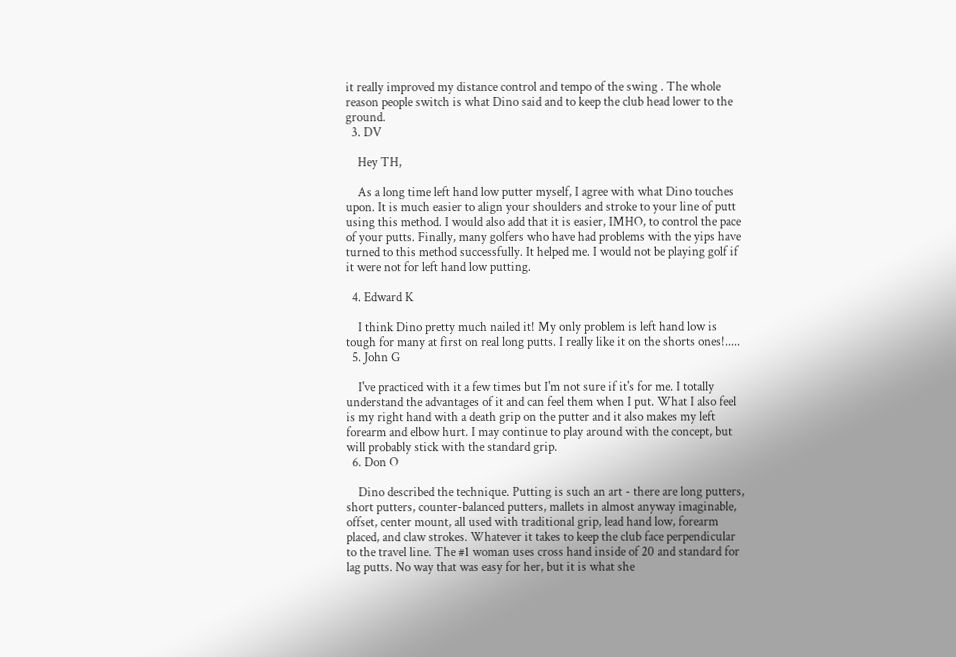it really improved my distance control and tempo of the swing . The whole reason people switch is what Dino said and to keep the club head lower to the ground.
  3. DV

    Hey TH,

    As a long time left hand low putter myself, I agree with what Dino touches upon. It is much easier to align your shoulders and stroke to your line of putt using this method. I would also add that it is easier, IMHO, to control the pace of your putts. Finally, many golfers who have had problems with the yips have turned to this method successfully. It helped me. I would not be playing golf if it were not for left hand low putting.

  4. Edward K

    I think Dino pretty much nailed it! My only problem is left hand low is tough for many at first on real long putts. I really like it on the shorts ones!.....
  5. John G

    I've practiced with it a few times but I'm not sure if it's for me. I totally understand the advantages of it and can feel them when I put. What I also feel is my right hand with a death grip on the putter and it also makes my left forearm and elbow hurt. I may continue to play around with the concept, but will probably stick with the standard grip.
  6. Don O

    Dino described the technique. Putting is such an art - there are long putters, short putters, counter-balanced putters, mallets in almost anyway imaginable, offset, center mount, all used with traditional grip, lead hand low, forearm placed, and claw strokes. Whatever it takes to keep the club face perpendicular to the travel line. The #1 woman uses cross hand inside of 20 and standard for lag putts. No way that was easy for her, but it is what she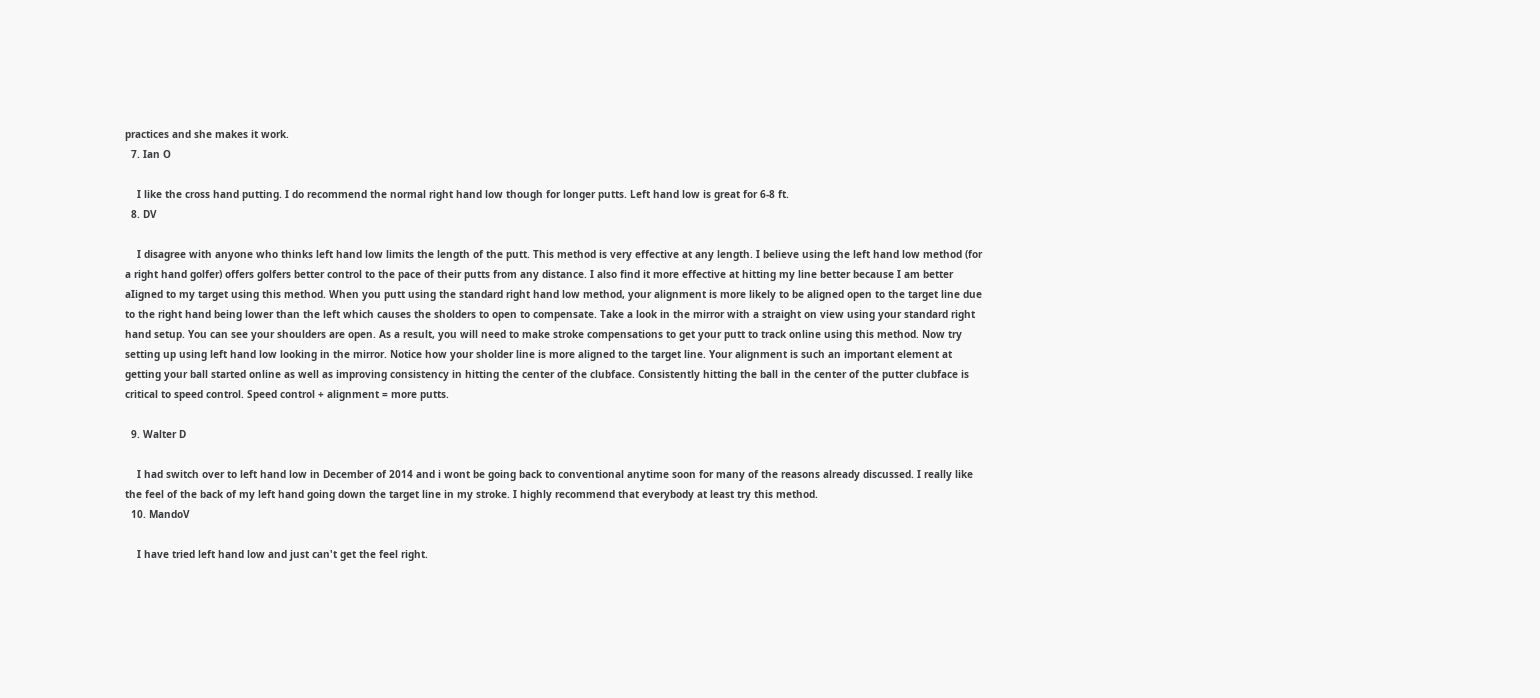practices and she makes it work.
  7. Ian O

    I like the cross hand putting. I do recommend the normal right hand low though for longer putts. Left hand low is great for 6-8 ft.
  8. DV

    I disagree with anyone who thinks left hand low limits the length of the putt. This method is very effective at any length. I believe using the left hand low method (for a right hand golfer) offers golfers better control to the pace of their putts from any distance. I also find it more effective at hitting my line better because I am better aIigned to my target using this method. When you putt using the standard right hand low method, your alignment is more likely to be aligned open to the target line due to the right hand being lower than the left which causes the sholders to open to compensate. Take a look in the mirror with a straight on view using your standard right hand setup. You can see your shoulders are open. As a result, you will need to make stroke compensations to get your putt to track online using this method. Now try setting up using left hand low looking in the mirror. Notice how your sholder line is more aligned to the target line. Your alignment is such an important element at getting your ball started online as well as improving consistency in hitting the center of the clubface. Consistently hitting the ball in the center of the putter clubface is critical to speed control. Speed control + alignment = more putts.

  9. Walter D

    I had switch over to left hand low in December of 2014 and i wont be going back to conventional anytime soon for many of the reasons already discussed. I really like the feel of the back of my left hand going down the target line in my stroke. I highly recommend that everybody at least try this method.
  10. MandoV

    I have tried left hand low and just can't get the feel right.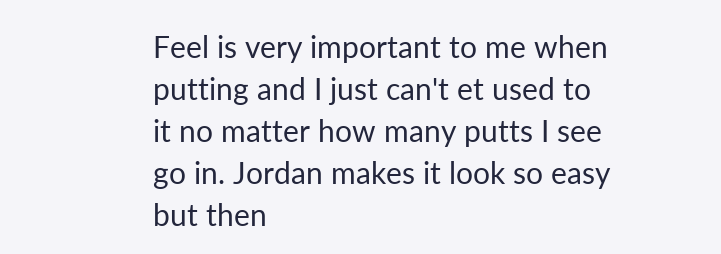Feel is very important to me when putting and I just can't et used to it no matter how many putts I see go in. Jordan makes it look so easy but then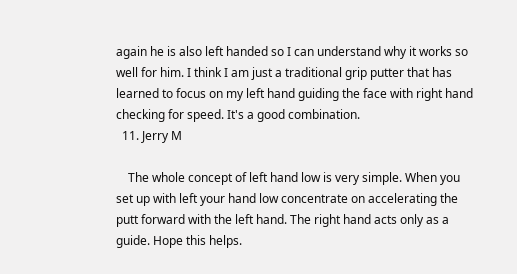again he is also left handed so I can understand why it works so well for him. I think I am just a traditional grip putter that has learned to focus on my left hand guiding the face with right hand checking for speed. It's a good combination.
  11. Jerry M

    The whole concept of left hand low is very simple. When you set up with left your hand low concentrate on accelerating the putt forward with the left hand. The right hand acts only as a guide. Hope this helps.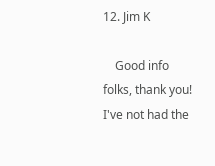12. Jim K

    Good info folks, thank you! I've not had the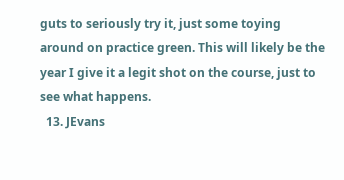guts to seriously try it, just some toying around on practice green. This will likely be the year I give it a legit shot on the course, just to see what happens.
  13. JEvans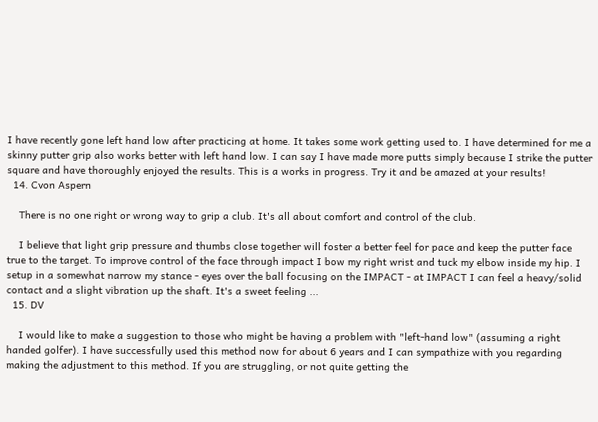I have recently gone left hand low after practicing at home. It takes some work getting used to. I have determined for me a skinny putter grip also works better with left hand low. I can say I have made more putts simply because I strike the putter square and have thoroughly enjoyed the results. This is a works in progress. Try it and be amazed at your results!
  14. Cvon Aspern

    There is no one right or wrong way to grip a club. It's all about comfort and control of the club.

    I believe that light grip pressure and thumbs close together will foster a better feel for pace and keep the putter face true to the target. To improve control of the face through impact I bow my right wrist and tuck my elbow inside my hip. I setup in a somewhat narrow my stance - eyes over the ball focusing on the IMPACT - at IMPACT I can feel a heavy/solid contact and a slight vibration up the shaft. It's a sweet feeling ...
  15. DV

    I would like to make a suggestion to those who might be having a problem with "left-hand low" (assuming a right handed golfer). I have successfully used this method now for about 6 years and I can sympathize with you regarding making the adjustment to this method. If you are struggling, or not quite getting the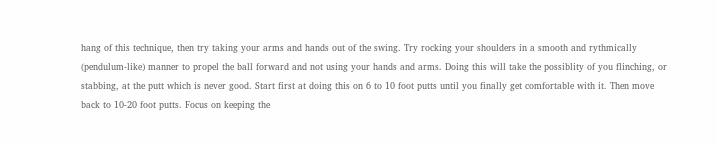hang of this technique, then try taking your arms and hands out of the swing. Try rocking your shoulders in a smooth and rythmically (pendulum-like) manner to propel the ball forward and not using your hands and arms. Doing this will take the possiblity of you flinching, or stabbing, at the putt which is never good. Start first at doing this on 6 to 10 foot putts until you finally get comfortable with it. Then move back to 10-20 foot putts. Focus on keeping the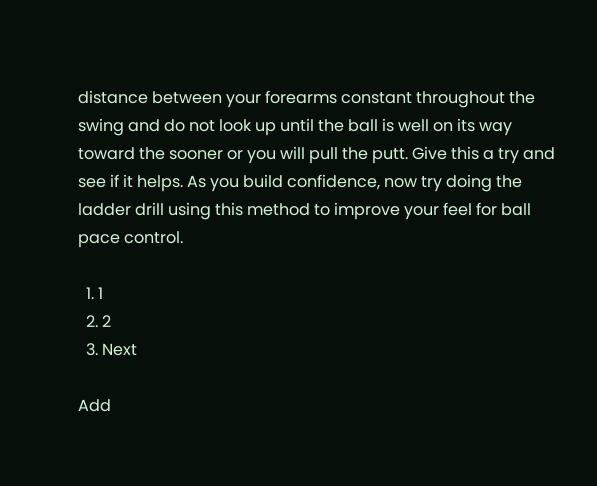distance between your forearms constant throughout the swing and do not look up until the ball is well on its way toward the sooner or you will pull the putt. Give this a try and see if it helps. As you build confidence, now try doing the ladder drill using this method to improve your feel for ball pace control.

  1. 1
  2. 2
  3. Next

Add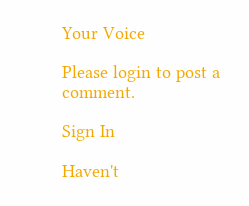Your Voice

Please login to post a comment.

Sign In

Haven't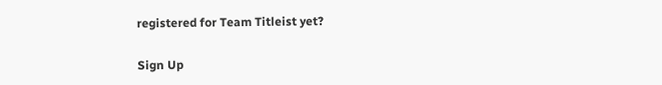registered for Team Titleist yet?

Sign Up